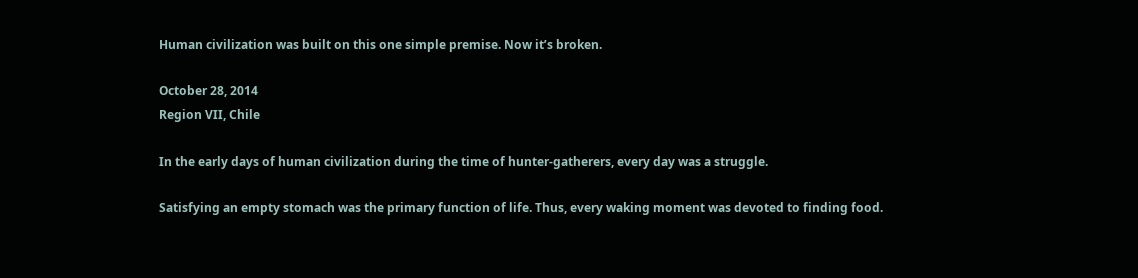Human civilization was built on this one simple premise. Now it’s broken.

October 28, 2014
Region VII, Chile

In the early days of human civilization during the time of hunter-gatherers, every day was a struggle.

Satisfying an empty stomach was the primary function of life. Thus, every waking moment was devoted to finding food.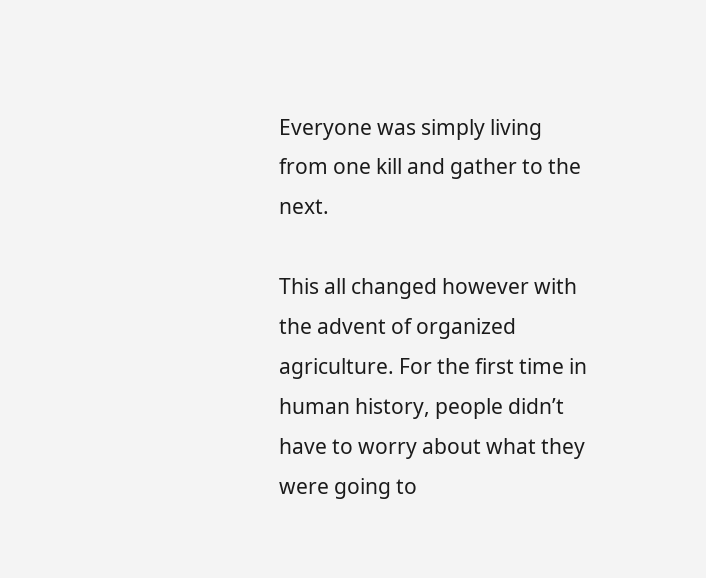Everyone was simply living from one kill and gather to the next.

This all changed however with the advent of organized agriculture. For the first time in human history, people didn’t have to worry about what they were going to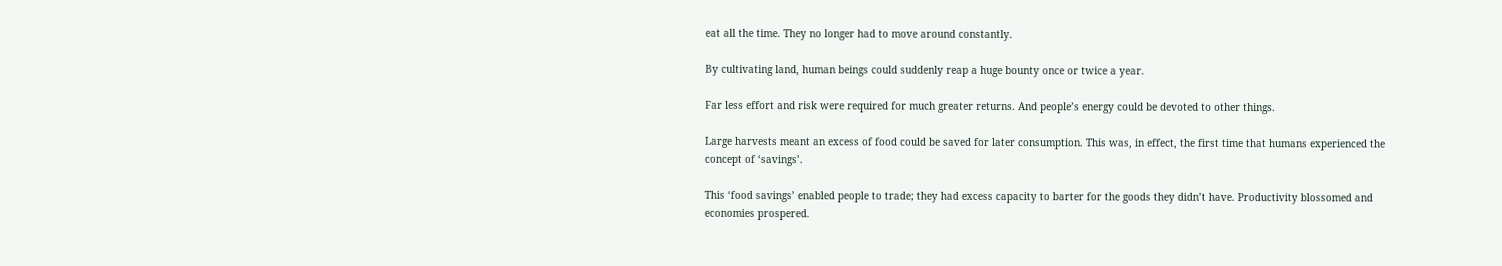eat all the time. They no longer had to move around constantly.

By cultivating land, human beings could suddenly reap a huge bounty once or twice a year.

Far less effort and risk were required for much greater returns. And people’s energy could be devoted to other things.

Large harvests meant an excess of food could be saved for later consumption. This was, in effect, the first time that humans experienced the concept of ‘savings’.

This ‘food savings’ enabled people to trade; they had excess capacity to barter for the goods they didn’t have. Productivity blossomed and economies prospered.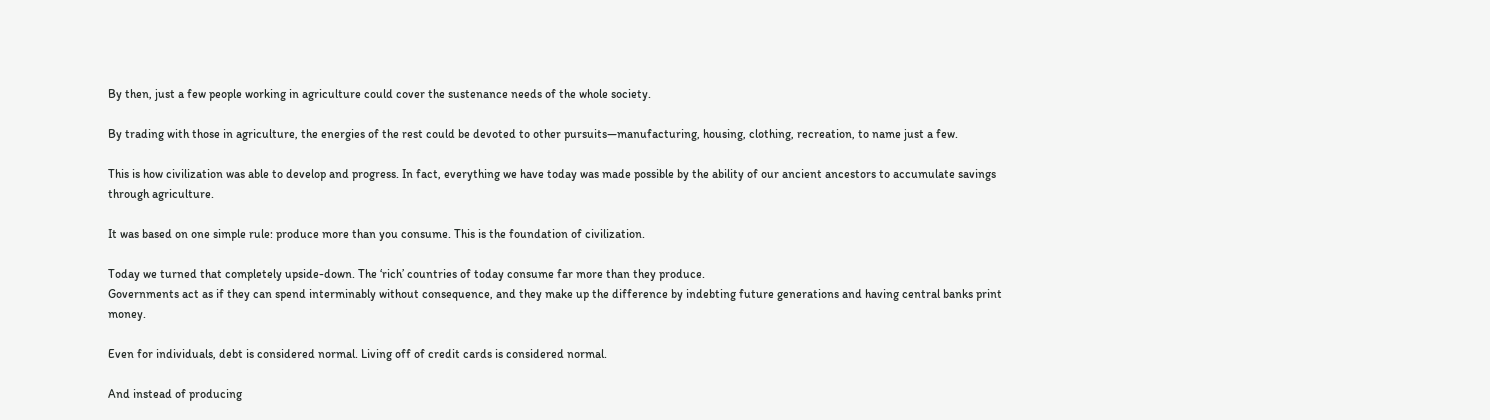By then, just a few people working in agriculture could cover the sustenance needs of the whole society.

By trading with those in agriculture, the energies of the rest could be devoted to other pursuits—manufacturing, housing, clothing, recreation, to name just a few.

This is how civilization was able to develop and progress. In fact, everything we have today was made possible by the ability of our ancient ancestors to accumulate savings through agriculture.

It was based on one simple rule: produce more than you consume. This is the foundation of civilization.

Today we turned that completely upside-down. The ‘rich’ countries of today consume far more than they produce.
Governments act as if they can spend interminably without consequence, and they make up the difference by indebting future generations and having central banks print money.

Even for individuals, debt is considered normal. Living off of credit cards is considered normal.

And instead of producing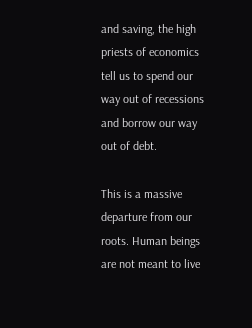and saving, the high priests of economics tell us to spend our way out of recessions and borrow our way out of debt.

This is a massive departure from our roots. Human beings are not meant to live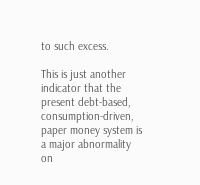to such excess.

This is just another indicator that the present debt-based, consumption-driven, paper money system is a major abnormality on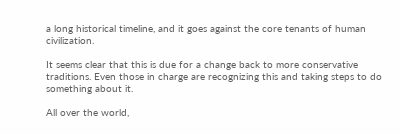a long historical timeline, and it goes against the core tenants of human civilization.

It seems clear that this is due for a change back to more conservative traditions. Even those in charge are recognizing this and taking steps to do something about it.

All over the world,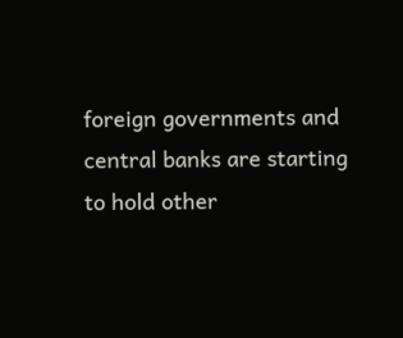foreign governments and central banks are starting to hold other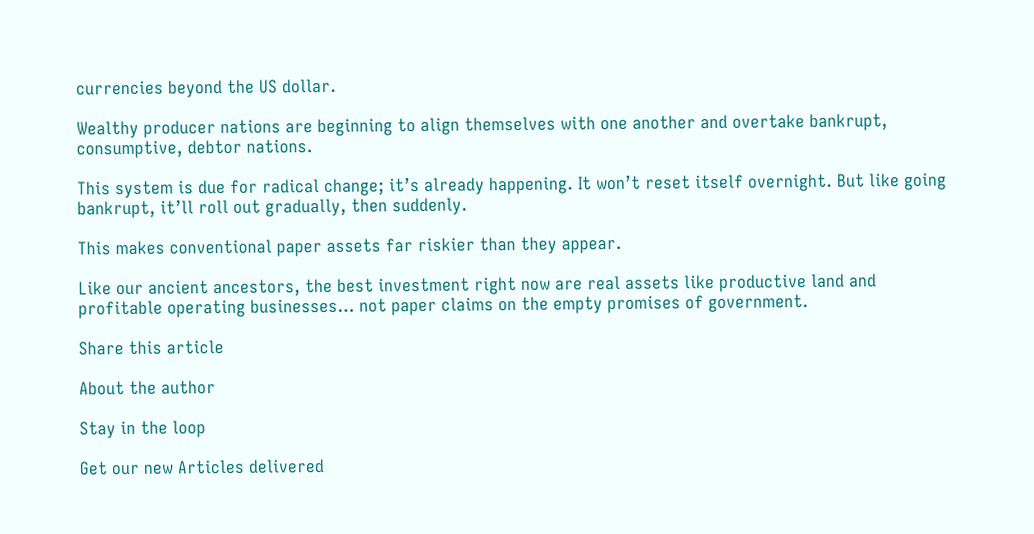currencies beyond the US dollar.

Wealthy producer nations are beginning to align themselves with one another and overtake bankrupt, consumptive, debtor nations.

This system is due for radical change; it’s already happening. It won’t reset itself overnight. But like going bankrupt, it’ll roll out gradually, then suddenly.

This makes conventional paper assets far riskier than they appear.

Like our ancient ancestors, the best investment right now are real assets like productive land and profitable operating businesses… not paper claims on the empty promises of government.

Share this article

About the author

Stay in the loop

Get our new Articles delivered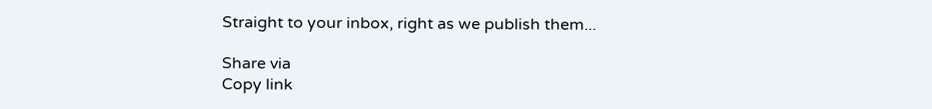Straight to your inbox, right as we publish them...

Share via
Copy link